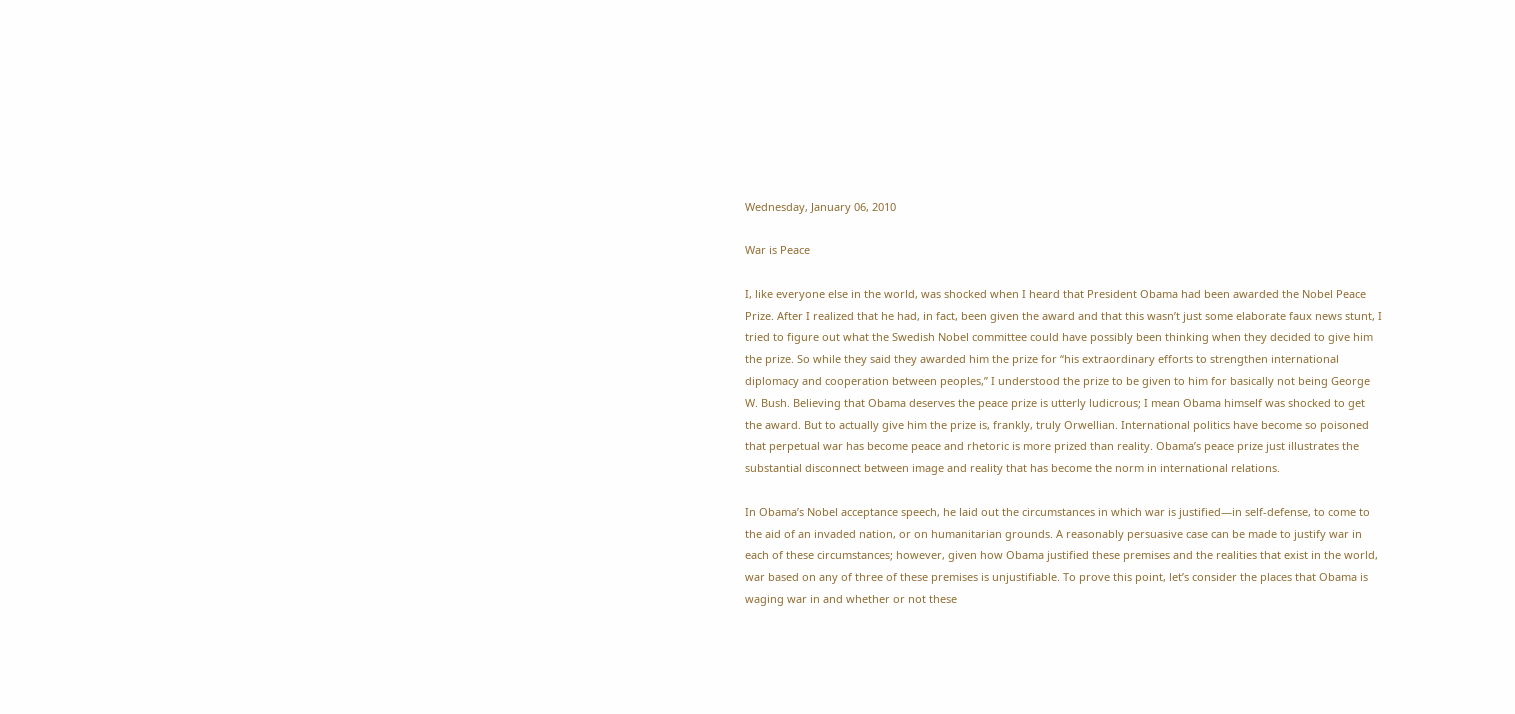Wednesday, January 06, 2010

War is Peace

I, like everyone else in the world, was shocked when I heard that President Obama had been awarded the Nobel Peace Prize. After I realized that he had, in fact, been given the award and that this wasn’t just some elaborate faux news stunt, I tried to figure out what the Swedish Nobel committee could have possibly been thinking when they decided to give him the prize. So while they said they awarded him the prize for “his extraordinary efforts to strengthen international diplomacy and cooperation between peoples,” I understood the prize to be given to him for basically not being George W. Bush. Believing that Obama deserves the peace prize is utterly ludicrous; I mean Obama himself was shocked to get the award. But to actually give him the prize is, frankly, truly Orwellian. International politics have become so poisoned that perpetual war has become peace and rhetoric is more prized than reality. Obama’s peace prize just illustrates the substantial disconnect between image and reality that has become the norm in international relations.

In Obama’s Nobel acceptance speech, he laid out the circumstances in which war is justified—in self-defense, to come to the aid of an invaded nation, or on humanitarian grounds. A reasonably persuasive case can be made to justify war in each of these circumstances; however, given how Obama justified these premises and the realities that exist in the world, war based on any of three of these premises is unjustifiable. To prove this point, let’s consider the places that Obama is waging war in and whether or not these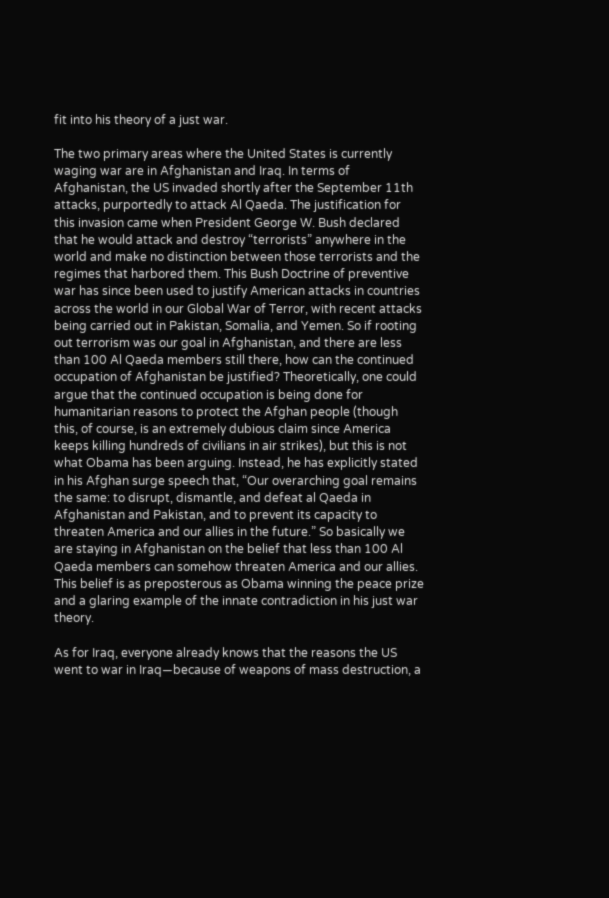fit into his theory of a just war.

The two primary areas where the United States is currently waging war are in Afghanistan and Iraq. In terms of Afghanistan, the US invaded shortly after the September 11th attacks, purportedly to attack Al Qaeda. The justification for this invasion came when President George W. Bush declared that he would attack and destroy “terrorists” anywhere in the world and make no distinction between those terrorists and the regimes that harbored them. This Bush Doctrine of preventive war has since been used to justify American attacks in countries across the world in our Global War of Terror, with recent attacks being carried out in Pakistan, Somalia, and Yemen. So if rooting out terrorism was our goal in Afghanistan, and there are less than 100 Al Qaeda members still there, how can the continued occupation of Afghanistan be justified? Theoretically, one could argue that the continued occupation is being done for humanitarian reasons to protect the Afghan people (though this, of course, is an extremely dubious claim since America keeps killing hundreds of civilians in air strikes), but this is not what Obama has been arguing. Instead, he has explicitly stated in his Afghan surge speech that, “Our overarching goal remains the same: to disrupt, dismantle, and defeat al Qaeda in Afghanistan and Pakistan, and to prevent its capacity to threaten America and our allies in the future.” So basically we are staying in Afghanistan on the belief that less than 100 Al Qaeda members can somehow threaten America and our allies. This belief is as preposterous as Obama winning the peace prize and a glaring example of the innate contradiction in his just war theory.

As for Iraq, everyone already knows that the reasons the US went to war in Iraq—because of weapons of mass destruction, a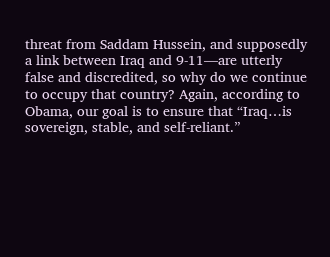threat from Saddam Hussein, and supposedly a link between Iraq and 9-11—are utterly false and discredited, so why do we continue to occupy that country? Again, according to Obama, our goal is to ensure that “Iraq…is sovereign, stable, and self-reliant.”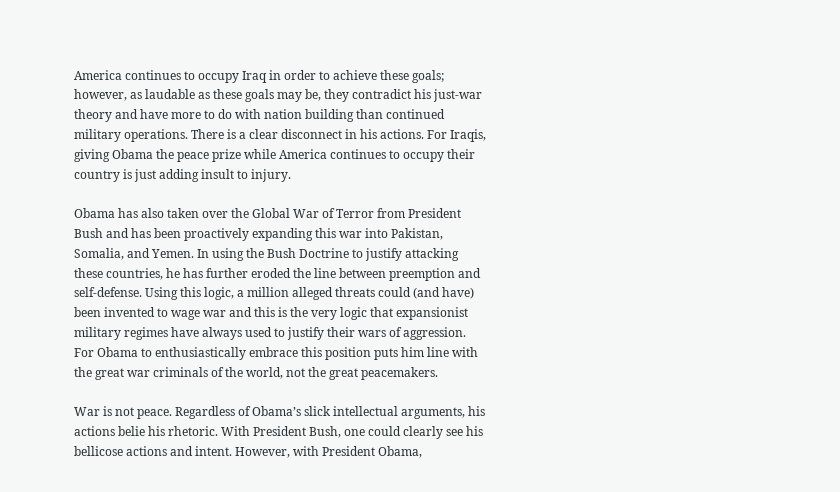America continues to occupy Iraq in order to achieve these goals; however, as laudable as these goals may be, they contradict his just-war theory and have more to do with nation building than continued military operations. There is a clear disconnect in his actions. For Iraqis, giving Obama the peace prize while America continues to occupy their country is just adding insult to injury.

Obama has also taken over the Global War of Terror from President Bush and has been proactively expanding this war into Pakistan, Somalia, and Yemen. In using the Bush Doctrine to justify attacking these countries, he has further eroded the line between preemption and self-defense. Using this logic, a million alleged threats could (and have) been invented to wage war and this is the very logic that expansionist military regimes have always used to justify their wars of aggression. For Obama to enthusiastically embrace this position puts him line with the great war criminals of the world, not the great peacemakers.

War is not peace. Regardless of Obama’s slick intellectual arguments, his actions belie his rhetoric. With President Bush, one could clearly see his bellicose actions and intent. However, with President Obama,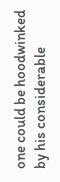one could be hoodwinked by his considerable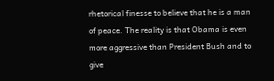rhetorical finesse to believe that he is a man of peace. The reality is that Obama is even more aggressive than President Bush and to give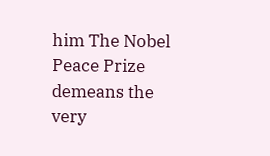him The Nobel Peace Prize demeans the very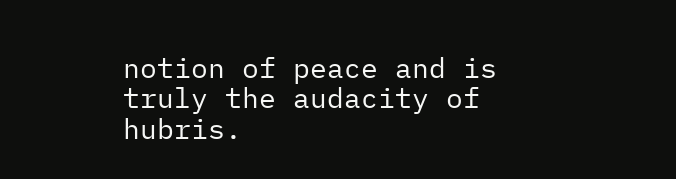notion of peace and is truly the audacity of hubris.